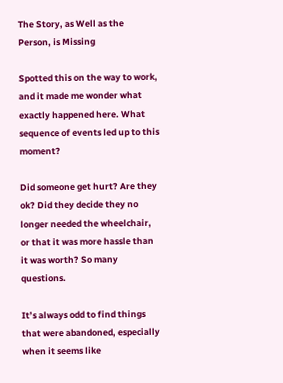The Story, as Well as the Person, is Missing

Spotted this on the way to work, and it made me wonder what exactly happened here. What sequence of events led up to this moment?

Did someone get hurt? Are they ok? Did they decide they no longer needed the wheelchair, or that it was more hassle than it was worth? So many questions.

It’s always odd to find things that were abandoned, especially when it seems like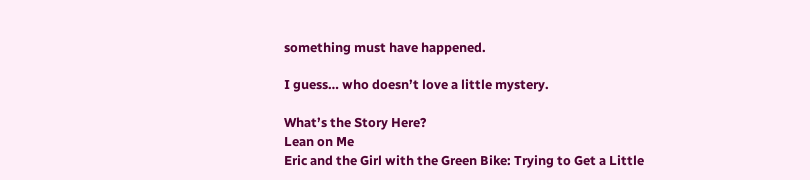something must have happened.

I guess… who doesn’t love a little mystery.

What’s the Story Here?
Lean on Me
Eric and the Girl with the Green Bike: Trying to Get a Little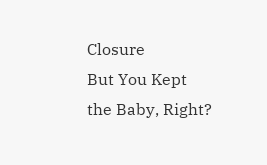Closure
But You Kept the Baby, Right?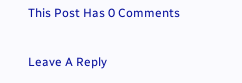This Post Has 0 Comments

Leave A Reply